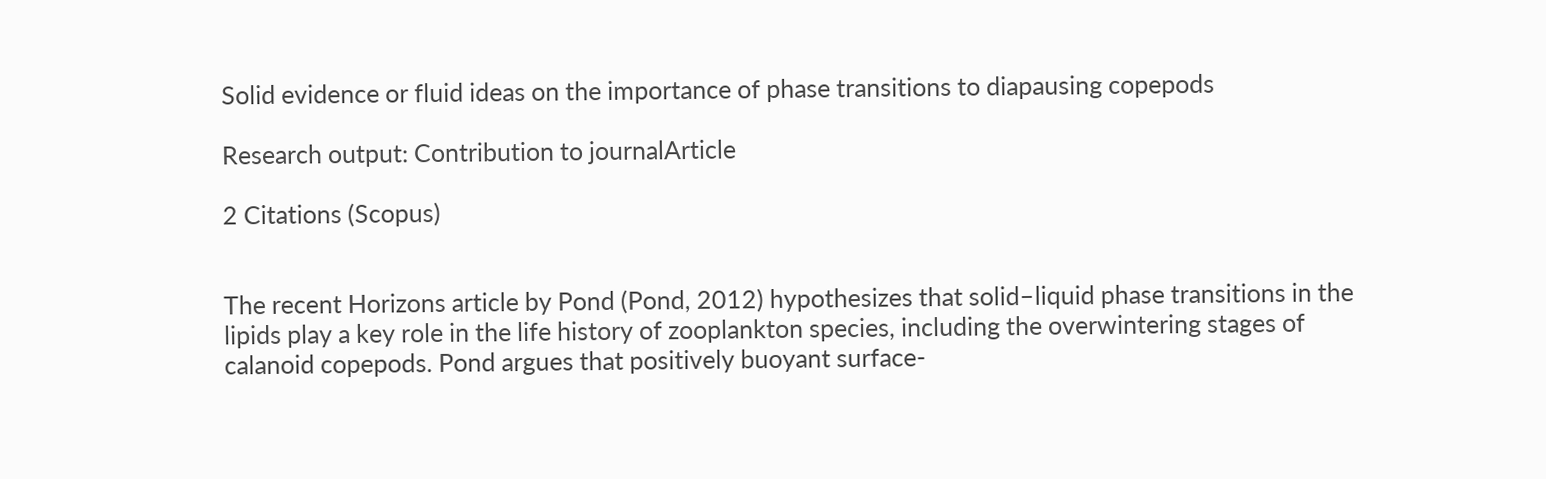Solid evidence or fluid ideas on the importance of phase transitions to diapausing copepods

Research output: Contribution to journalArticle

2 Citations (Scopus)


The recent Horizons article by Pond (Pond, 2012) hypothesizes that solid–liquid phase transitions in the lipids play a key role in the life history of zooplankton species, including the overwintering stages of calanoid copepods. Pond argues that positively buoyant surface-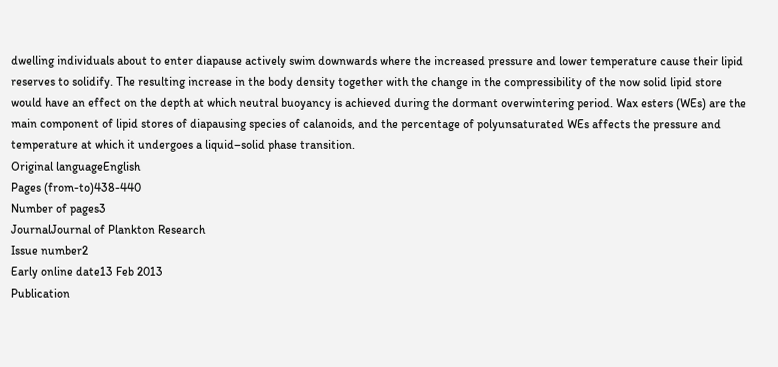dwelling individuals about to enter diapause actively swim downwards where the increased pressure and lower temperature cause their lipid reserves to solidify. The resulting increase in the body density together with the change in the compressibility of the now solid lipid store would have an effect on the depth at which neutral buoyancy is achieved during the dormant overwintering period. Wax esters (WEs) are the main component of lipid stores of diapausing species of calanoids, and the percentage of polyunsaturated WEs affects the pressure and temperature at which it undergoes a liquid–solid phase transition.
Original languageEnglish
Pages (from-to)438-440
Number of pages3
JournalJournal of Plankton Research
Issue number2
Early online date13 Feb 2013
Publication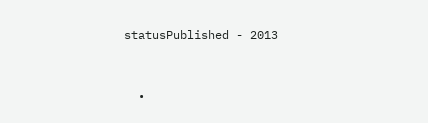statusPublished - 2013


  •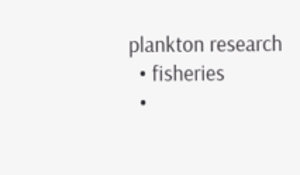plankton research
  • fisheries
  •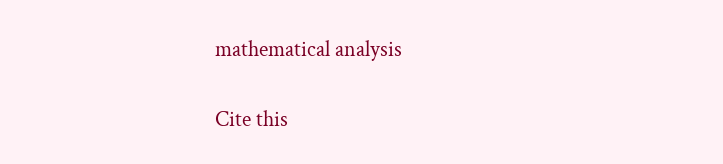mathematical analysis

Cite this